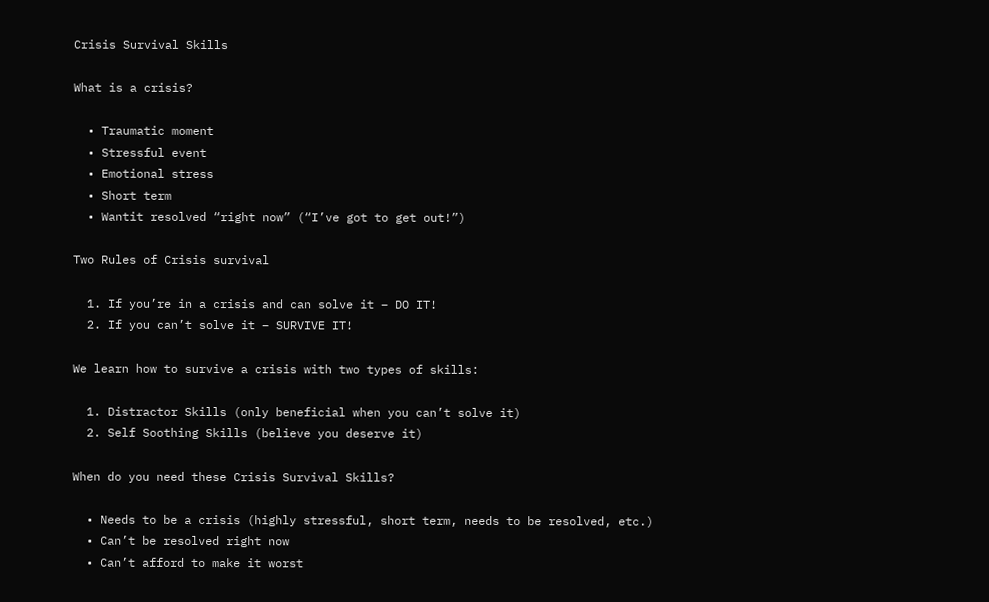Crisis Survival Skills

What is a crisis?

  • Traumatic moment
  • Stressful event
  • Emotional stress
  • Short term
  • Wantit resolved “right now” (“I’ve got to get out!”)

Two Rules of Crisis survival

  1. If you’re in a crisis and can solve it – DO IT!
  2. If you can’t solve it – SURVIVE IT!

We learn how to survive a crisis with two types of skills:

  1. Distractor Skills (only beneficial when you can’t solve it)
  2. Self Soothing Skills (believe you deserve it)

When do you need these Crisis Survival Skills?

  • Needs to be a crisis (highly stressful, short term, needs to be resolved, etc.)
  • Can’t be resolved right now
  • Can’t afford to make it worst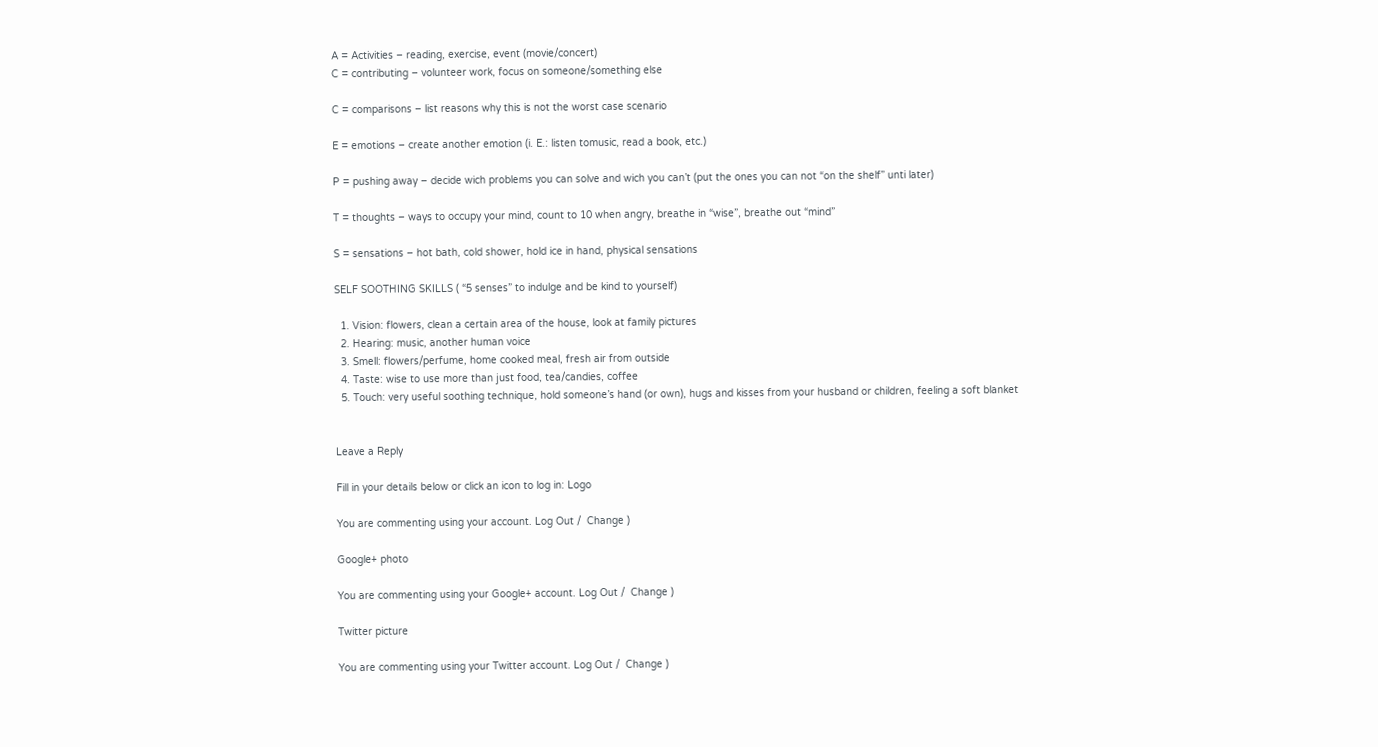A = Activities – reading, exercise, event (movie/concert)
C = contributing – volunteer work, focus on someone/something else

C = comparisons – list reasons why this is not the worst case scenario

E = emotions – create another emotion (i. E.: listen tomusic, read a book, etc.)

P = pushing away – decide wich problems you can solve and wich you can’t (put the ones you can not “on the shelf” unti later)

T = thoughts – ways to occupy your mind, count to 10 when angry, breathe in “wise”, breathe out “mind”

S = sensations – hot bath, cold shower, hold ice in hand, physical sensations

SELF SOOTHING SKILLS ( “5 senses” to indulge and be kind to yourself)

  1. Vision: flowers, clean a certain area of the house, look at family pictures
  2. Hearing: music, another human voice
  3. Smell: flowers/perfume, home cooked meal, fresh air from outside
  4. Taste: wise to use more than just food, tea/candies, coffee
  5. Touch: very useful soothing technique, hold someone’s hand (or own), hugs and kisses from your husband or children, feeling a soft blanket


Leave a Reply

Fill in your details below or click an icon to log in: Logo

You are commenting using your account. Log Out /  Change )

Google+ photo

You are commenting using your Google+ account. Log Out /  Change )

Twitter picture

You are commenting using your Twitter account. Log Out /  Change )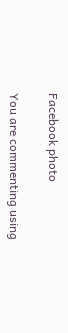Facebook photo

You are commenting using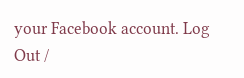your Facebook account. Log Out /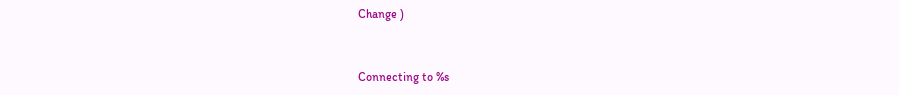Change )


Connecting to %s